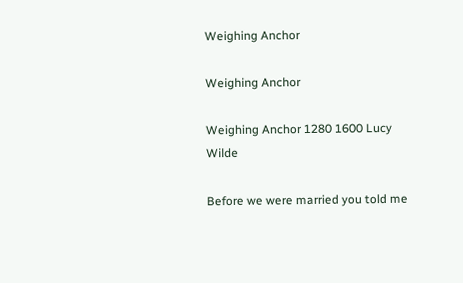Weighing Anchor

Weighing Anchor

Weighing Anchor 1280 1600 Lucy Wilde

Before we were married you told me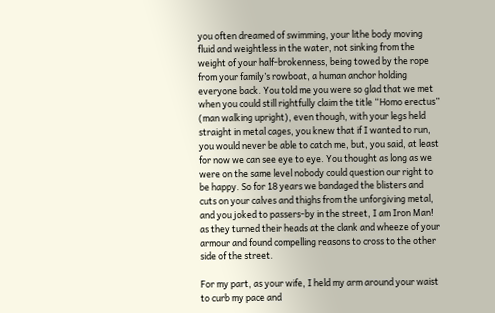you often dreamed of swimming, your lithe body moving fluid and weightless in the water, not sinking from the weight of your half-brokenness, being towed by the rope from your family’s rowboat, a human anchor holding everyone back. You told me you were so glad that we met when you could still rightfully claim the title “Homo erectus” (man walking upright), even though, with your legs held straight in metal cages, you knew that if I wanted to run, you would never be able to catch me, but, you said, at least for now we can see eye to eye. You thought as long as we were on the same level nobody could question our right to be happy. So for 18 years we bandaged the blisters and cuts on your calves and thighs from the unforgiving metal, and you joked to passers-by in the street, I am Iron Man! as they turned their heads at the clank and wheeze of your armour and found compelling reasons to cross to the other side of the street.

For my part, as your wife, I held my arm around your waist to curb my pace and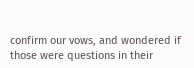confirm our vows, and wondered if those were questions in their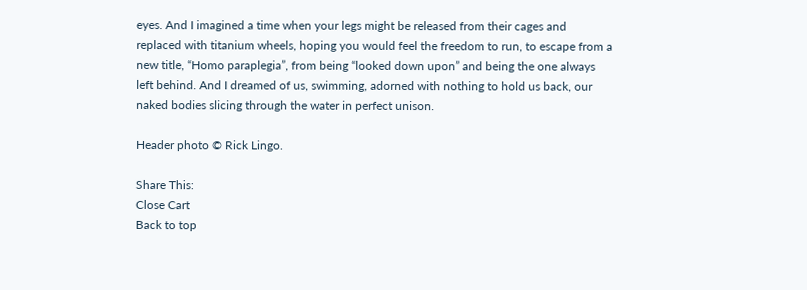eyes. And I imagined a time when your legs might be released from their cages and replaced with titanium wheels, hoping you would feel the freedom to run, to escape from a new title, “Homo paraplegia”, from being “looked down upon” and being the one always left behind. And I dreamed of us, swimming, adorned with nothing to hold us back, our naked bodies slicing through the water in perfect unison.

Header photo © Rick Lingo.

Share This:
Close Cart
Back to top